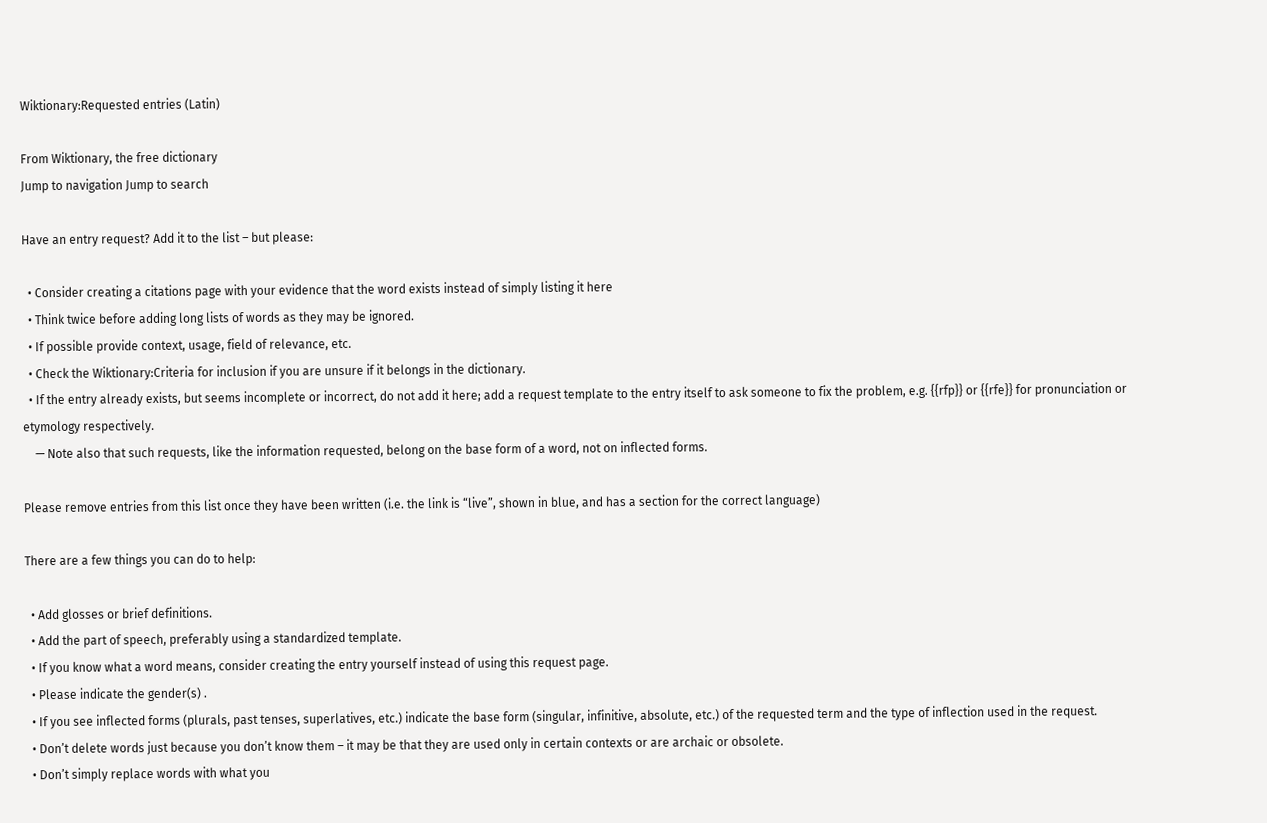Wiktionary:Requested entries (Latin)

From Wiktionary, the free dictionary
Jump to navigation Jump to search

Have an entry request? Add it to the list – but please:

  • Consider creating a citations page with your evidence that the word exists instead of simply listing it here
  • Think twice before adding long lists of words as they may be ignored.
  • If possible provide context, usage, field of relevance, etc.
  • Check the Wiktionary:Criteria for inclusion if you are unsure if it belongs in the dictionary.
  • If the entry already exists, but seems incomplete or incorrect, do not add it here; add a request template to the entry itself to ask someone to fix the problem, e.g. {{rfp}} or {{rfe}} for pronunciation or etymology respectively.
    — Note also that such requests, like the information requested, belong on the base form of a word, not on inflected forms.

Please remove entries from this list once they have been written (i.e. the link is “live”, shown in blue, and has a section for the correct language)

There are a few things you can do to help:

  • Add glosses or brief definitions.
  • Add the part of speech, preferably using a standardized template.
  • If you know what a word means, consider creating the entry yourself instead of using this request page.
  • Please indicate the gender(s) .
  • If you see inflected forms (plurals, past tenses, superlatives, etc.) indicate the base form (singular, infinitive, absolute, etc.) of the requested term and the type of inflection used in the request.
  • Don’t delete words just because you don’t know them – it may be that they are used only in certain contexts or are archaic or obsolete.
  • Don’t simply replace words with what you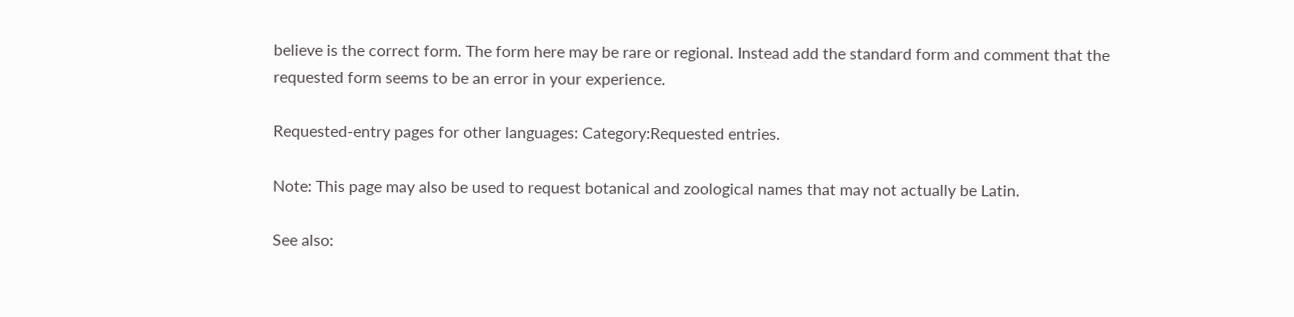believe is the correct form. The form here may be rare or regional. Instead add the standard form and comment that the requested form seems to be an error in your experience.

Requested-entry pages for other languages: Category:Requested entries.

Note: This page may also be used to request botanical and zoological names that may not actually be Latin.

See also: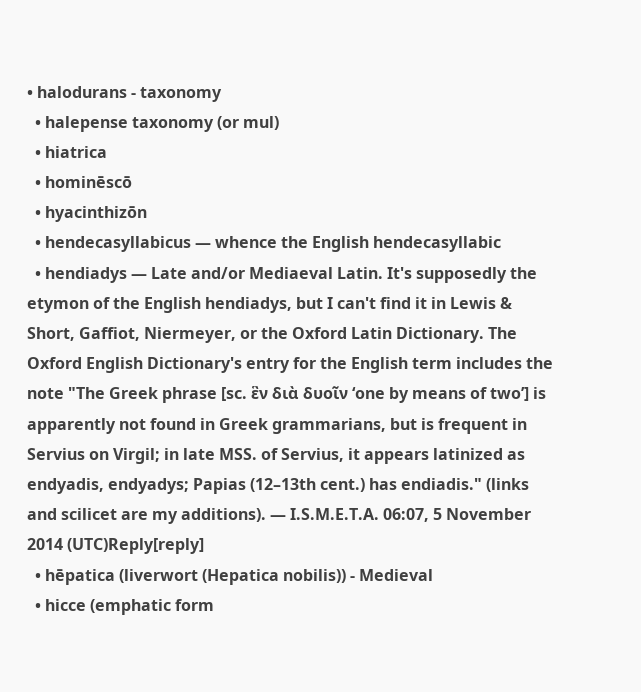• halodurans - taxonomy
  • halepense taxonomy (or mul)
  • hiatrica
  • hominēscō
  • hyacinthizōn
  • hendecasyllabicus — whence the English hendecasyllabic
  • hendiadys — Late and/or Mediaeval Latin. It's supposedly the etymon of the English hendiadys, but I can't find it in Lewis & Short, Gaffiot, Niermeyer, or the Oxford Latin Dictionary. The Oxford English Dictionary's entry for the English term includes the note "The Greek phrase [sc. ἓν διὰ δυοῖν ‘one by means of two’] is apparently not found in Greek grammarians, but is frequent in Servius on Virgil; in late MSS. of Servius, it appears latinized as endyadis, endyadys; Papias (12–13th cent.) has endiadis." (links and scilicet are my additions). — I.S.M.E.T.A. 06:07, 5 November 2014 (UTC)Reply[reply]
  • hēpatica (liverwort (Hepatica nobilis)) - Medieval
  • hicce (emphatic form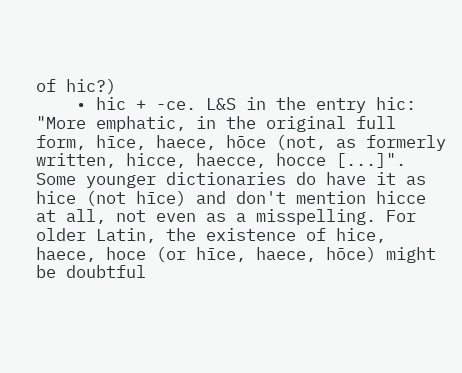of hic?)
    • hic + -ce. L&S in the entry hic: "More emphatic, in the original full form, hīce, haece, hōce (not, as formerly written, hicce, haecce, hocce [...]". Some younger dictionaries do have it as hice (not hīce) and don't mention hicce at all, not even as a misspelling. For older Latin, the existence of hice, haece, hoce (or hīce, haece, hōce) might be doubtful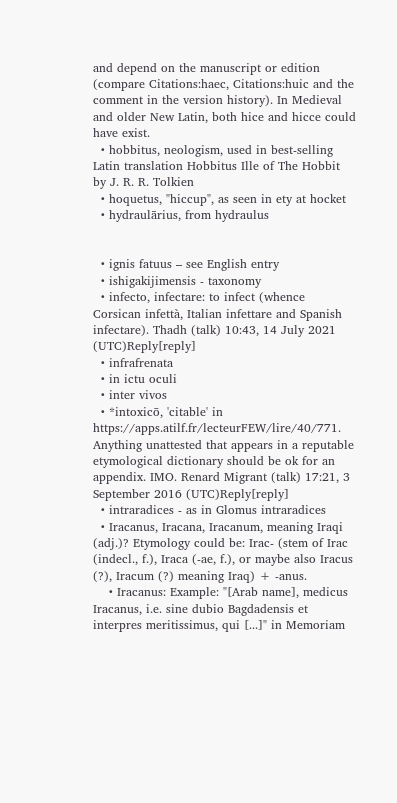and depend on the manuscript or edition (compare Citations:haec, Citations:huic and the comment in the version history). In Medieval and older New Latin, both hice and hicce could have exist.
  • hobbitus, neologism, used in best-selling Latin translation Hobbitus Ille of The Hobbit by J. R. R. Tolkien
  • hoquetus, "hiccup", as seen in ety at hocket
  • hydraulārius, from hydraulus


  • ignis fatuus – see English entry
  • ishigakijimensis - taxonomy
  • infecto, infectare: to infect (whence Corsican infettà, Italian infettare and Spanish infectare). Thadh (talk) 10:43, 14 July 2021 (UTC)Reply[reply]
  • infrafrenata
  • in ictu oculi
  • inter vivos
  • *intoxicō, 'citable' in https://apps.atilf.fr/lecteurFEW/lire/40/771. Anything unattested that appears in a reputable etymological dictionary should be ok for an appendix. IMO. Renard Migrant (talk) 17:21, 3 September 2016 (UTC)Reply[reply]
  • intraradices - as in Glomus intraradices
  • Iracanus, Iracana, Iracanum, meaning Iraqi (adj.)? Etymology could be: Irac- (stem of Irac (indecl., f.), Iraca (-ae, f.), or maybe also Iracus (?), Iracum (?) meaning Iraq) + -anus.
    • Iracanus: Example: "[Arab name], medicus Iracanus, i.e. sine dubio Bagdadensis et interpres meritissimus, qui [...]" in Memoriam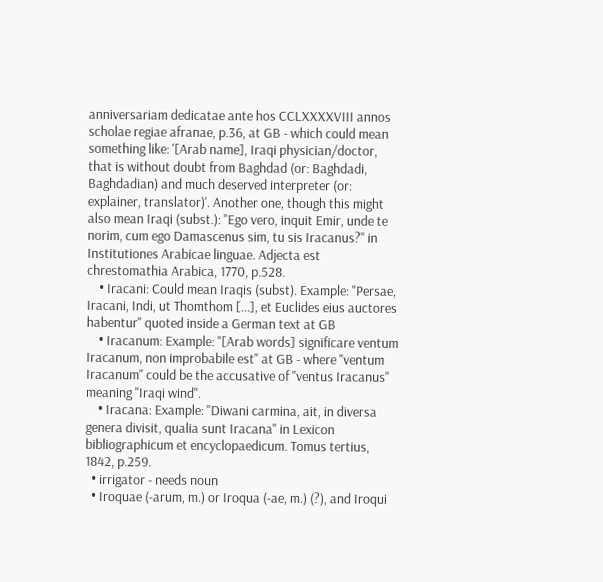anniversariam dedicatae ante hos CCLXXXXVIII annos scholae regiae afranae, p.36, at GB - which could mean something like: '[Arab name], Iraqi physician/doctor, that is without doubt from Baghdad (or: Baghdadi, Baghdadian) and much deserved interpreter (or: explainer, translator)'. Another one, though this might also mean Iraqi (subst.): "Ego vero, inquit Emir, unde te norim, cum ego Damascenus sim, tu sis Iracanus?" in Institutiones Arabicae linguae. Adjecta est chrestomathia Arabica, 1770, p.528.
    • Iracani: Could mean Iraqis (subst). Example: "Persae, Iracani, Indi, ut Thomthom [...], et Euclides eius auctores habentur" quoted inside a German text at GB
    • Iracanum: Example: "[Arab words] significare ventum Iracanum, non improbabile est" at GB - where "ventum Iracanum" could be the accusative of "ventus Iracanus" meaning "Iraqi wind".
    • Iracana: Example: "Diwani carmina, ait, in diversa genera divisit, qualia sunt Iracana" in Lexicon bibliographicum et encyclopaedicum. Tomus tertius, 1842, p.259.
  • irrigator - needs noun
  • Iroquae (-arum, m.) or Iroqua (-ae, m.) (?), and Iroqui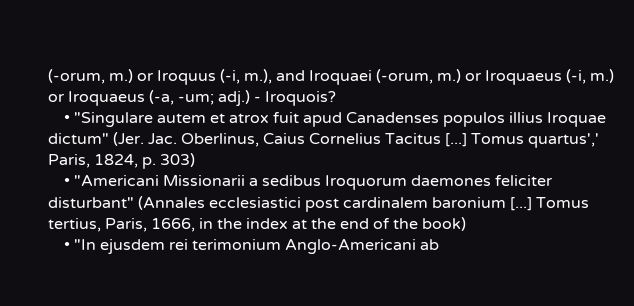(-orum, m.) or Iroquus (-i, m.), and Iroquaei (-orum, m.) or Iroquaeus (-i, m.) or Iroquaeus (-a, -um; adj.) - Iroquois?
    • "Singulare autem et atrox fuit apud Canadenses populos illius Iroquae dictum" (Jer. Jac. Oberlinus, Caius Cornelius Tacitus [...] Tomus quartus',' Paris, 1824, p. 303)
    • "Americani Missionarii a sedibus Iroquorum daemones feliciter disturbant" (Annales ecclesiastici post cardinalem baronium [...] Tomus tertius, Paris, 1666, in the index at the end of the book)
    • "In ejusdem rei terimonium Anglo-Americani ab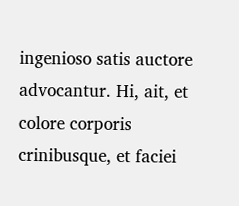ingenioso satis auctore advocantur. Hi, ait, et colore corporis crinibusque, et faciei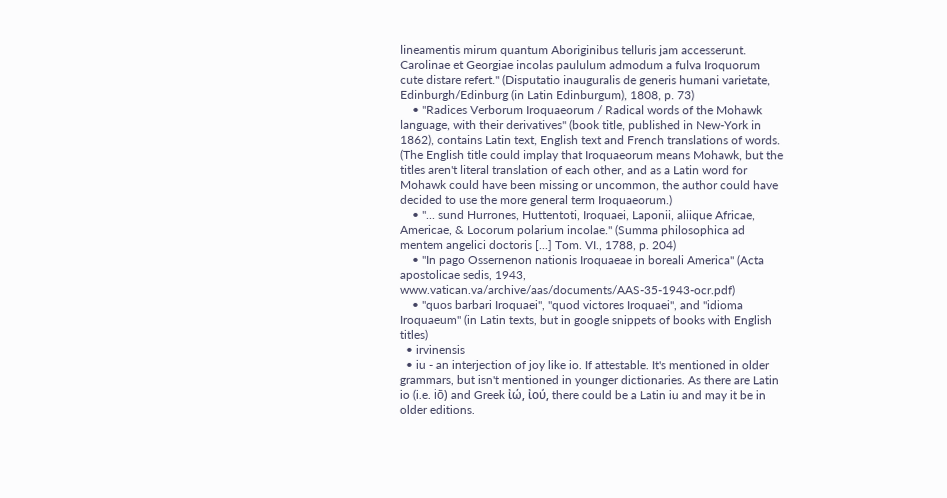lineamentis mirum quantum Aboriginibus telluris jam accesserunt. Carolinae et Georgiae incolas paululum admodum a fulva Iroquorum cute distare refert." (Disputatio inauguralis de generis humani varietate, Edinburgh/Edinburg (in Latin Edinburgum), 1808, p. 73)
    • "Radices Verborum Iroquaeorum / Radical words of the Mohawk language, with their derivatives" (book title, published in New-York in 1862), contains Latin text, English text and French translations of words. (The English title could implay that Iroquaeorum means Mohawk, but the titles aren't literal translation of each other, and as a Latin word for Mohawk could have been missing or uncommon, the author could have decided to use the more general term Iroquaeorum.)
    • "... sund Hurrones, Huttentoti, Iroquaei, Laponii, aliique Africae, Americae, & Locorum polarium incolae." (Summa philosophica ad mentem angelici doctoris [...] Tom. VI., 1788, p. 204)
    • "In pago Ossernenon nationis Iroquaeae in boreali America" (Acta apostolicae sedis, 1943, www.vatican.va/archive/aas/documents/AAS-35-1943-ocr.pdf)
    • "quos barbari Iroquaei", "quod victores Iroquaei", and "idioma Iroquaeum" (in Latin texts, but in google snippets of books with English titles)
  • irvinensis
  • iu - an interjection of joy like io. If attestable. It's mentioned in older grammars, but isn't mentioned in younger dictionaries. As there are Latin io (i.e. iō) and Greek ἰώ, ἰού, there could be a Latin iu and may it be in older editions.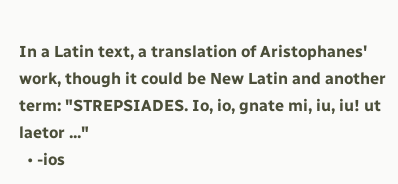In a Latin text, a translation of Aristophanes' work, though it could be New Latin and another term: "STREPSIADES. Io, io, gnate mi, iu, iu! ut laetor ..."
  • -ios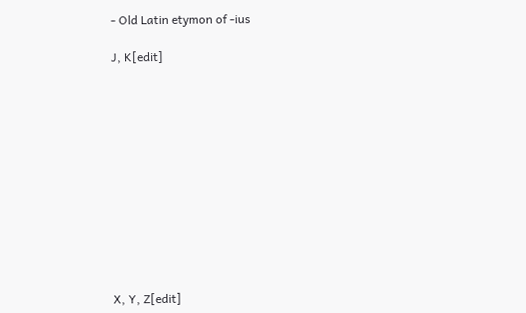- Old Latin etymon of -ius

J, K[edit]












X, Y, Z[edit]